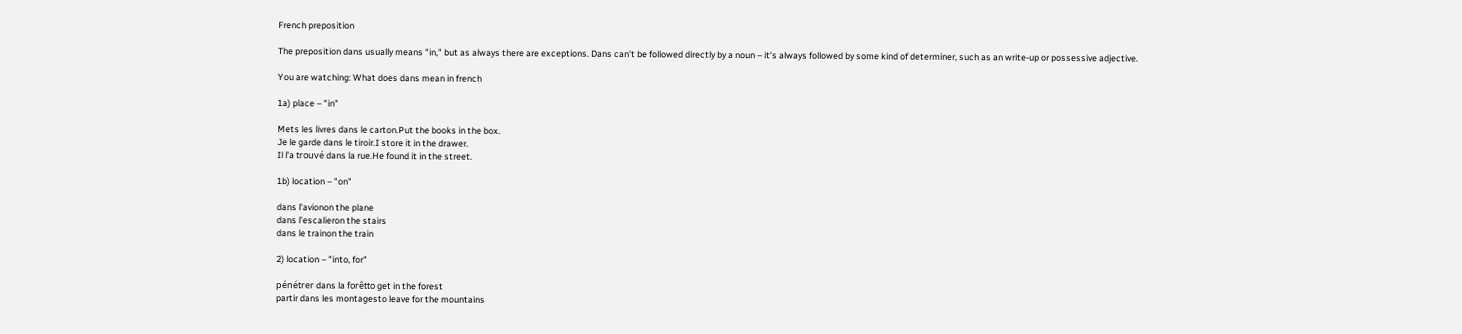French preposition

The preposition dans usually means "in," but as always there are exceptions. Dans can’t be followed directly by a noun – it’s always followed by some kind of determiner, such as an write-up or possessive adjective.

You are watching: What does dans mean in french

1a) place – "in"

Mets les livres dans le carton.Put the books in the box.
Je le garde dans le tiroir.I store it in the drawer.
Il l’a trouvé dans la rue.He found it in the street.

1b) location – "on"

dans l’avionon the plane
dans l’escalieron the stairs
dans le trainon the train

2) location – "into, for"

pénétrer dans la forêtto get in the forest
partir dans les montagesto leave for the mountains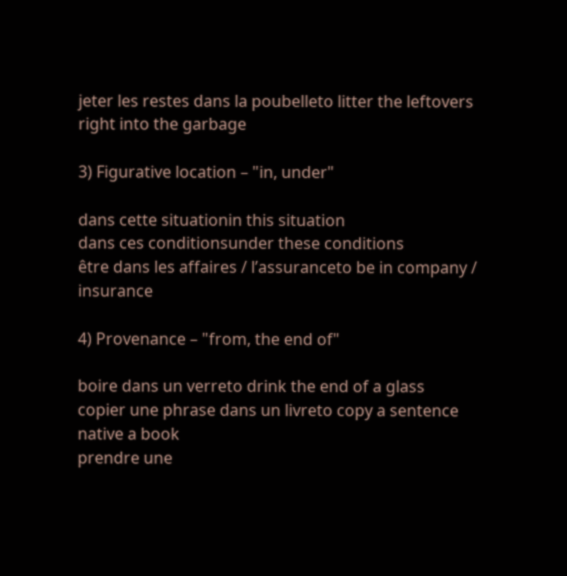jeter les restes dans la poubelleto litter the leftovers right into the garbage

3) Figurative location – "in, under"

dans cette situationin this situation
dans ces conditionsunder these conditions
être dans les affaires / l’assuranceto be in company / insurance

4) Provenance – "from, the end of"

boire dans un verreto drink the end of a glass
copier une phrase dans un livreto copy a sentence native a book
prendre une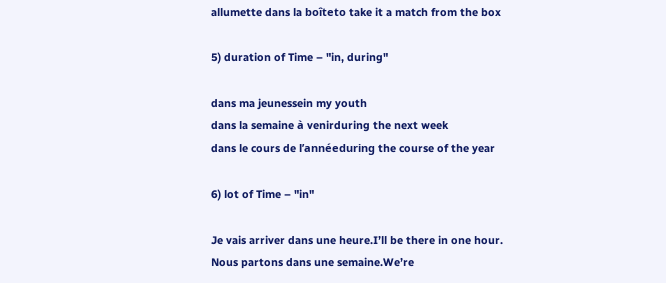allumette dans la boîteto take it a match from the box

5) duration of Time – "in, during"

dans ma jeunessein my youth
dans la semaine à venirduring the next week
dans le cours de l’annéeduring the course of the year

6) lot of Time – "in"

Je vais arriver dans une heure.I’ll be there in one hour.
Nous partons dans une semaine.We’re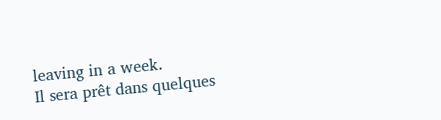leaving in a week.
Il sera prêt dans quelques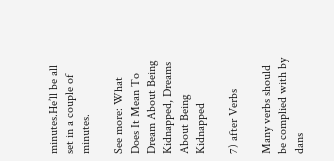minutes.He’ll be all set in a couple of minutes.

See more: What Does It Mean To Dream About Being Kidnapped, Dreams About Being Kidnapped

7) after Verbs

Many verbs should be complied with by dans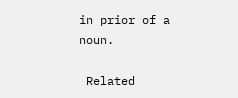in prior of a noun.

 Related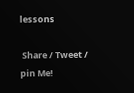lessons

 Share / Tweet / pin Me!